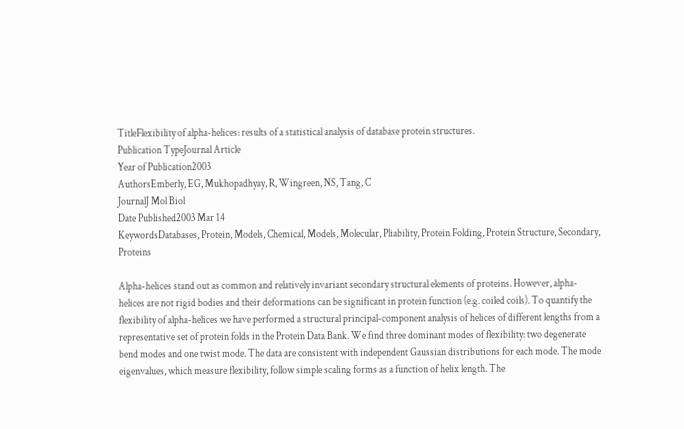TitleFlexibility of alpha-helices: results of a statistical analysis of database protein structures.
Publication TypeJournal Article
Year of Publication2003
AuthorsEmberly, EG, Mukhopadhyay, R, Wingreen, NS, Tang, C
JournalJ Mol Biol
Date Published2003 Mar 14
KeywordsDatabases, Protein, Models, Chemical, Models, Molecular, Pliability, Protein Folding, Protein Structure, Secondary, Proteins

Alpha-helices stand out as common and relatively invariant secondary structural elements of proteins. However, alpha-helices are not rigid bodies and their deformations can be significant in protein function (e.g. coiled coils). To quantify the flexibility of alpha-helices we have performed a structural principal-component analysis of helices of different lengths from a representative set of protein folds in the Protein Data Bank. We find three dominant modes of flexibility: two degenerate bend modes and one twist mode. The data are consistent with independent Gaussian distributions for each mode. The mode eigenvalues, which measure flexibility, follow simple scaling forms as a function of helix length. The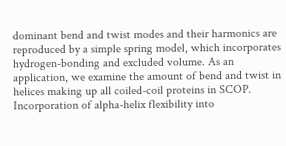dominant bend and twist modes and their harmonics are reproduced by a simple spring model, which incorporates hydrogen-bonding and excluded volume. As an application, we examine the amount of bend and twist in helices making up all coiled-coil proteins in SCOP. Incorporation of alpha-helix flexibility into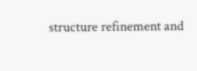structure refinement and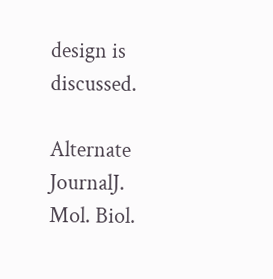design is discussed.

Alternate JournalJ. Mol. Biol.